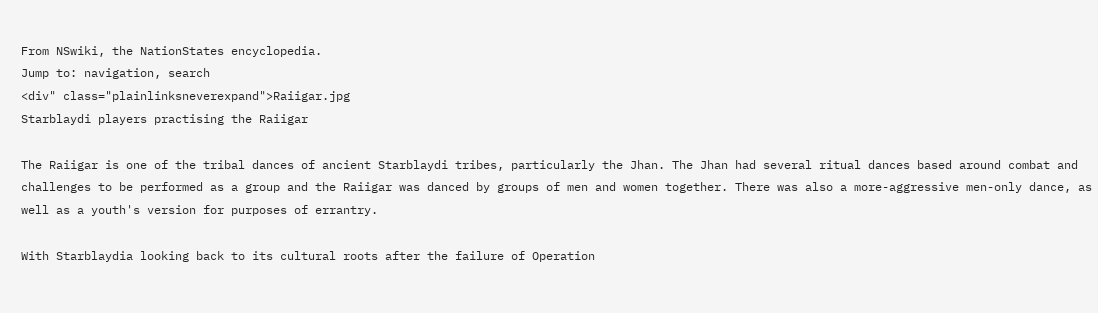From NSwiki, the NationStates encyclopedia.
Jump to: navigation, search
<div" class="plainlinksneverexpand">Raiigar.jpg
Starblaydi players practising the Raiigar

The Raiigar is one of the tribal dances of ancient Starblaydi tribes, particularly the Jhan. The Jhan had several ritual dances based around combat and challenges to be performed as a group and the Raiigar was danced by groups of men and women together. There was also a more-aggressive men-only dance, as well as a youth's version for purposes of errantry.

With Starblaydia looking back to its cultural roots after the failure of Operation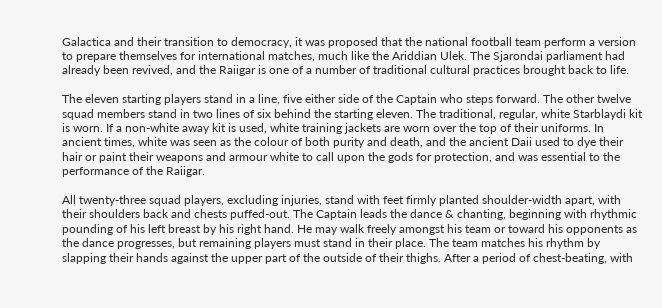Galactica and their transition to democracy, it was proposed that the national football team perform a version to prepare themselves for international matches, much like the Ariddian Ulek. The Sjarondai parliament had already been revived, and the Raiigar is one of a number of traditional cultural practices brought back to life.

The eleven starting players stand in a line, five either side of the Captain who steps forward. The other twelve squad members stand in two lines of six behind the starting eleven. The traditional, regular, white Starblaydi kit is worn. If a non-white away kit is used, white training jackets are worn over the top of their uniforms. In ancient times, white was seen as the colour of both purity and death, and the ancient Daii used to dye their hair or paint their weapons and armour white to call upon the gods for protection, and was essential to the performance of the Raiigar.

All twenty-three squad players, excluding injuries, stand with feet firmly planted shoulder-width apart, with their shoulders back and chests puffed-out. The Captain leads the dance & chanting, beginning with rhythmic pounding of his left breast by his right hand. He may walk freely amongst his team or toward his opponents as the dance progresses, but remaining players must stand in their place. The team matches his rhythm by slapping their hands against the upper part of the outside of their thighs. After a period of chest-beating, with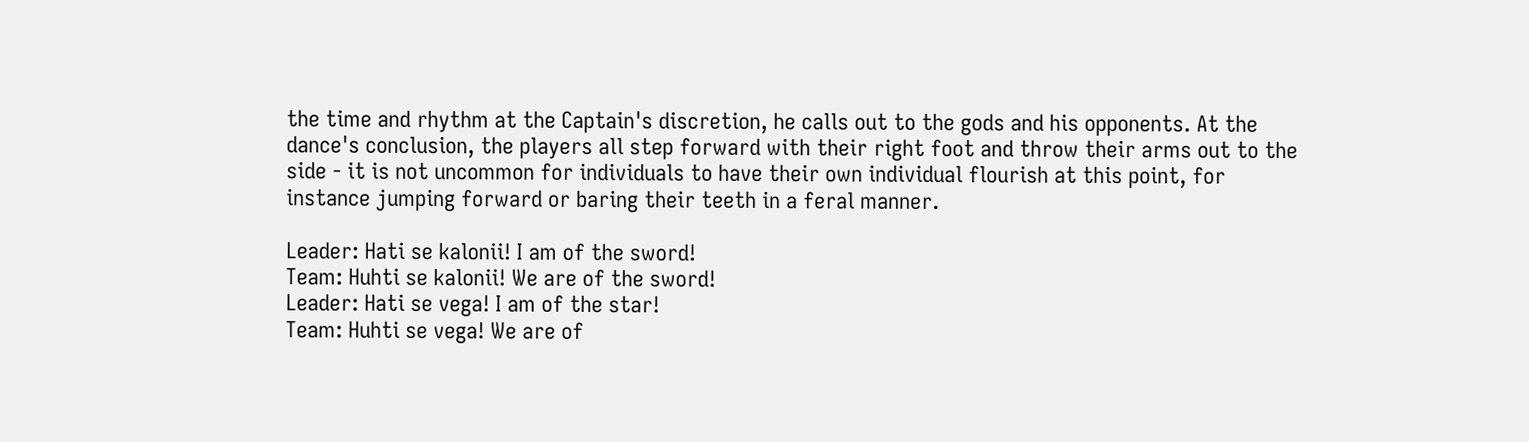the time and rhythm at the Captain's discretion, he calls out to the gods and his opponents. At the dance's conclusion, the players all step forward with their right foot and throw their arms out to the side - it is not uncommon for individuals to have their own individual flourish at this point, for instance jumping forward or baring their teeth in a feral manner.

Leader: Hati se kalonii! I am of the sword!
Team: Huhti se kalonii! We are of the sword!
Leader: Hati se vega! I am of the star!
Team: Huhti se vega! We are of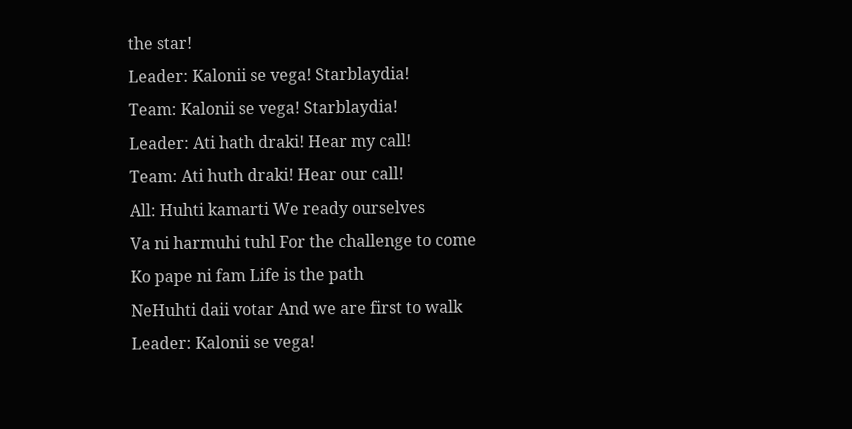the star!
Leader: Kalonii se vega! Starblaydia!
Team: Kalonii se vega! Starblaydia!
Leader: Ati hath draki! Hear my call!
Team: Ati huth draki! Hear our call!
All: Huhti kamarti We ready ourselves
Va ni harmuhi tuhl For the challenge to come
Ko pape ni fam Life is the path
NeHuhti daii votar And we are first to walk
Leader: Kalonii se vega!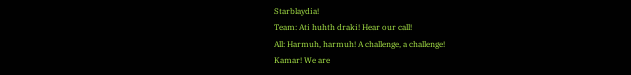Starblaydia!
Team: Ati huhth draki! Hear our call!
All: Harmuh, harmuh! A challenge, a challenge!
Kamar! We are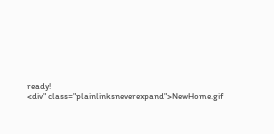ready!
<div" class="plainlinksneverexpand">NewHome.gif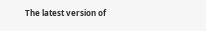The latest version of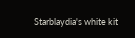Starblaydia's white kit